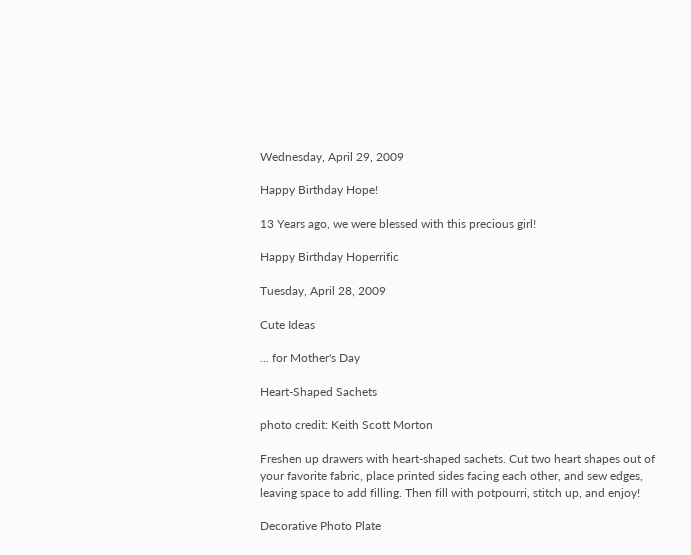Wednesday, April 29, 2009

Happy Birthday Hope!

13 Years ago, we were blessed with this precious girl!

Happy Birthday Hoperrific

Tuesday, April 28, 2009

Cute Ideas

... for Mother's Day

Heart-Shaped Sachets

photo credit: Keith Scott Morton

Freshen up drawers with heart-shaped sachets. Cut two heart shapes out of your favorite fabric, place printed sides facing each other, and sew edges, leaving space to add filling. Then fill with potpourri, stitch up, and enjoy!

Decorative Photo Plate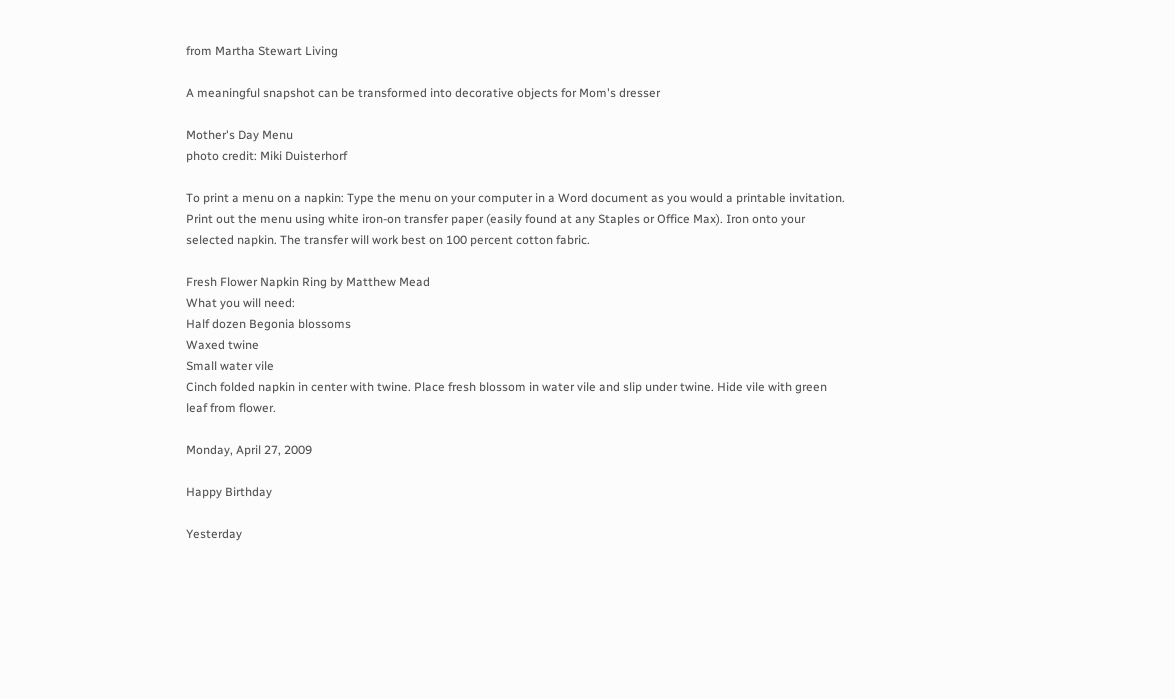from Martha Stewart Living

A meaningful snapshot can be transformed into decorative objects for Mom's dresser

Mother's Day Menu
photo credit: Miki Duisterhorf

To print a menu on a napkin: Type the menu on your computer in a Word document as you would a printable invitation. Print out the menu using white iron-on transfer paper (easily found at any Staples or Office Max). Iron onto your selected napkin. The transfer will work best on 100 percent cotton fabric.

Fresh Flower Napkin Ring by Matthew Mead
What you will need:
Half dozen Begonia blossoms
Waxed twine
Small water vile
Cinch folded napkin in center with twine. Place fresh blossom in water vile and slip under twine. Hide vile with green leaf from flower.

Monday, April 27, 2009

Happy Birthday

Yesterday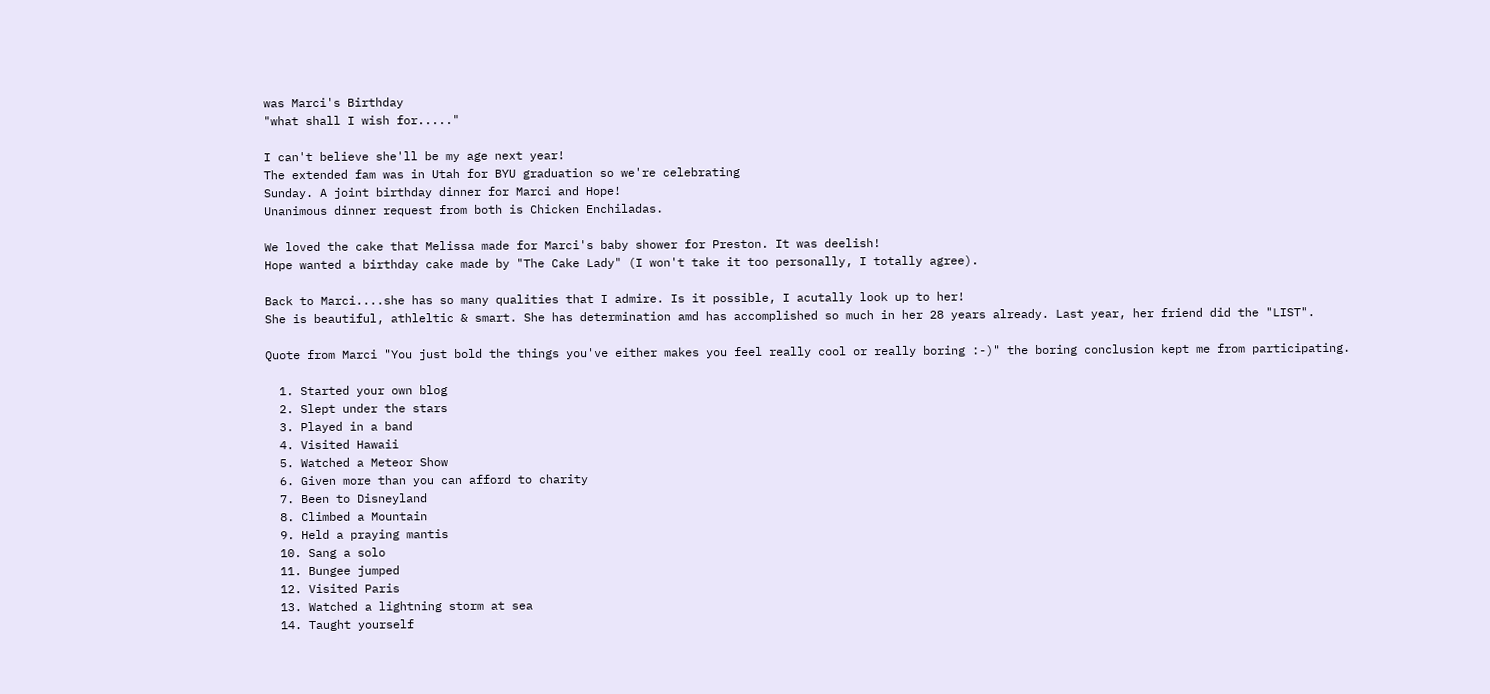was Marci's Birthday
"what shall I wish for....."

I can't believe she'll be my age next year!
The extended fam was in Utah for BYU graduation so we're celebrating
Sunday. A joint birthday dinner for Marci and Hope!
Unanimous dinner request from both is Chicken Enchiladas.

We loved the cake that Melissa made for Marci's baby shower for Preston. It was deelish!
Hope wanted a birthday cake made by "The Cake Lady" (I won't take it too personally, I totally agree).

Back to Marci....she has so many qualities that I admire. Is it possible, I acutally look up to her!
She is beautiful, athleltic & smart. She has determination amd has accomplished so much in her 28 years already. Last year, her friend did the "LIST".

Quote from Marci "You just bold the things you've either makes you feel really cool or really boring :-)" the boring conclusion kept me from participating.

  1. Started your own blog
  2. Slept under the stars
  3. Played in a band
  4. Visited Hawaii
  5. Watched a Meteor Show
  6. Given more than you can afford to charity
  7. Been to Disneyland
  8. Climbed a Mountain
  9. Held a praying mantis
  10. Sang a solo
  11. Bungee jumped
  12. Visited Paris
  13. Watched a lightning storm at sea
  14. Taught yourself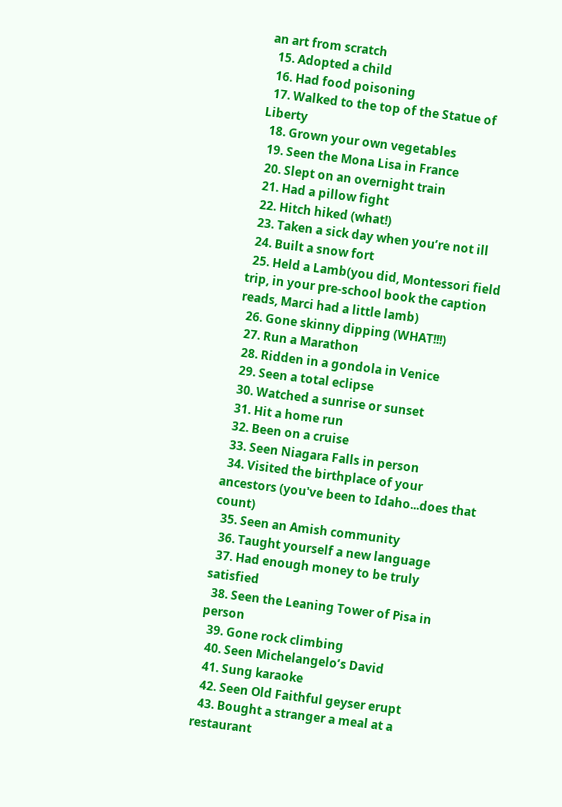an art from scratch
  15. Adopted a child
  16. Had food poisoning
  17. Walked to the top of the Statue of Liberty
  18. Grown your own vegetables
  19. Seen the Mona Lisa in France
  20. Slept on an overnight train
  21. Had a pillow fight
  22. Hitch hiked (what!)
  23. Taken a sick day when you’re not ill
  24. Built a snow fort
  25. Held a Lamb(you did, Montessori field trip, in your pre-school book the caption reads, Marci had a little lamb)
  26. Gone skinny dipping (WHAT!!!)
  27. Run a Marathon
  28. Ridden in a gondola in Venice
  29. Seen a total eclipse
  30. Watched a sunrise or sunset
  31. Hit a home run
  32. Been on a cruise
  33. Seen Niagara Falls in person
  34. Visited the birthplace of your ancestors (you've been to Idaho...does that count)
  35. Seen an Amish community
  36. Taught yourself a new language
  37. Had enough money to be truly satisfied
  38. Seen the Leaning Tower of Pisa in person
  39. Gone rock climbing
  40. Seen Michelangelo’s David
  41. Sung karaoke
  42. Seen Old Faithful geyser erupt
  43. Bought a stranger a meal at a restaurant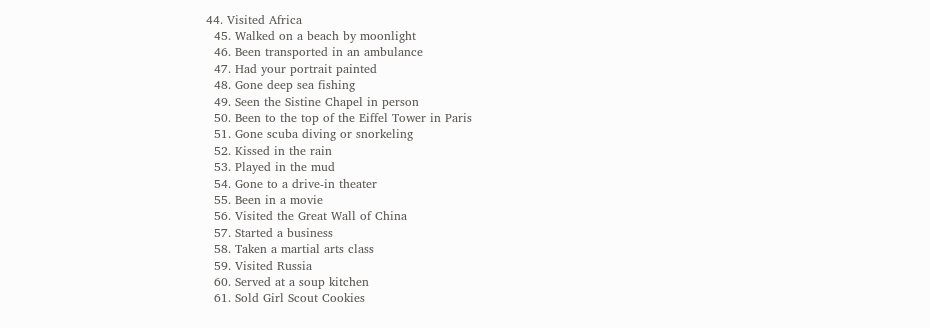44. Visited Africa
  45. Walked on a beach by moonlight
  46. Been transported in an ambulance
  47. Had your portrait painted
  48. Gone deep sea fishing
  49. Seen the Sistine Chapel in person
  50. Been to the top of the Eiffel Tower in Paris
  51. Gone scuba diving or snorkeling
  52. Kissed in the rain
  53. Played in the mud
  54. Gone to a drive-in theater
  55. Been in a movie
  56. Visited the Great Wall of China
  57. Started a business
  58. Taken a martial arts class
  59. Visited Russia
  60. Served at a soup kitchen
  61. Sold Girl Scout Cookies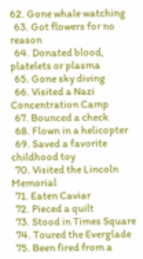62. Gone whale watching
  63. Got flowers for no reason
  64. Donated blood, platelets or plasma
  65. Gone sky diving
  66. Visited a Nazi Concentration Camp
  67. Bounced a check
  68. Flown in a helicopter
  69. Saved a favorite childhood toy
  70. Visited the Lincoln Memorial
  71. Eaten Caviar
  72. Pieced a quilt
  73. Stood in Times Square
  74. Toured the Everglade
  75. Been fired from a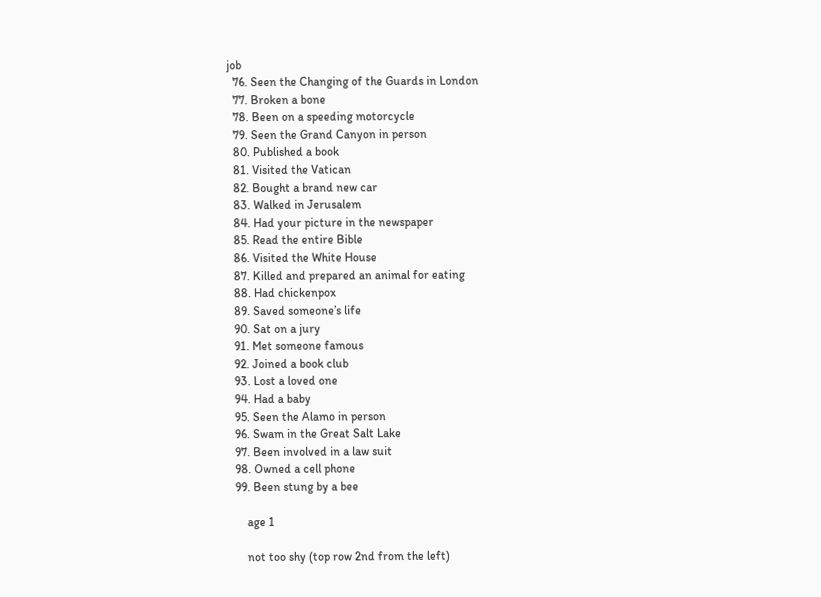job
  76. Seen the Changing of the Guards in London
  77. Broken a bone
  78. Been on a speeding motorcycle
  79. Seen the Grand Canyon in person
  80. Published a book
  81. Visited the Vatican
  82. Bought a brand new car
  83. Walked in Jerusalem
  84. Had your picture in the newspaper
  85. Read the entire Bible
  86. Visited the White House
  87. Killed and prepared an animal for eating
  88. Had chickenpox
  89. Saved someone’s life
  90. Sat on a jury
  91. Met someone famous
  92. Joined a book club
  93. Lost a loved one
  94. Had a baby
  95. Seen the Alamo in person
  96. Swam in the Great Salt Lake
  97. Been involved in a law suit
  98. Owned a cell phone
  99. Been stung by a bee

      age 1

      not too shy (top row 2nd from the left)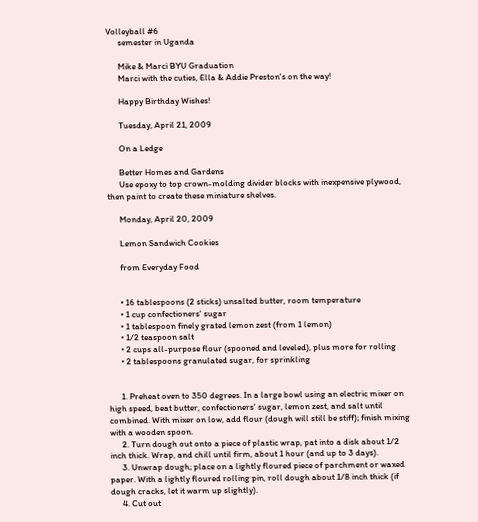Volleyball #6
      semester in Uganda

      Mike & Marci BYU Graduation
      Marci with the cuties, Ella & Addie Preston's on the way!

      Happy Birthday Wishes!

      Tuesday, April 21, 2009

      On a Ledge

      Better Homes and Gardens
      Use epoxy to top crown-molding divider blocks with inexpensive plywood, then paint to create these miniature shelves.

      Monday, April 20, 2009

      Lemon Sandwich Cookies

      from Everyday Food


      • 16 tablespoons (2 sticks) unsalted butter, room temperature
      • 1 cup confectioners' sugar
      • 1 tablespoon finely grated lemon zest (from 1 lemon)
      • 1/2 teaspoon salt
      • 2 cups all-purpose flour (spooned and leveled), plus more for rolling
      • 2 tablespoons granulated sugar, for sprinkling


      1. Preheat oven to 350 degrees. In a large bowl using an electric mixer on high speed, beat butter, confectioners' sugar, lemon zest, and salt until combined. With mixer on low, add flour (dough will still be stiff); finish mixing with a wooden spoon.
      2. Turn dough out onto a piece of plastic wrap, pat into a disk about 1/2 inch thick. Wrap, and chill until firm, about 1 hour (and up to 3 days).
      3. Unwrap dough; place on a lightly floured piece of parchment or waxed paper. With a lightly floured rolling pin, roll dough about 1/8 inch thick (if dough cracks, let it warm up slightly).
      4. Cut out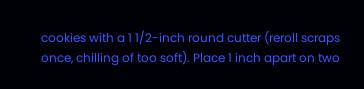cookies with a 1 1/2-inch round cutter (reroll scraps once, chilling of too soft). Place 1 inch apart on two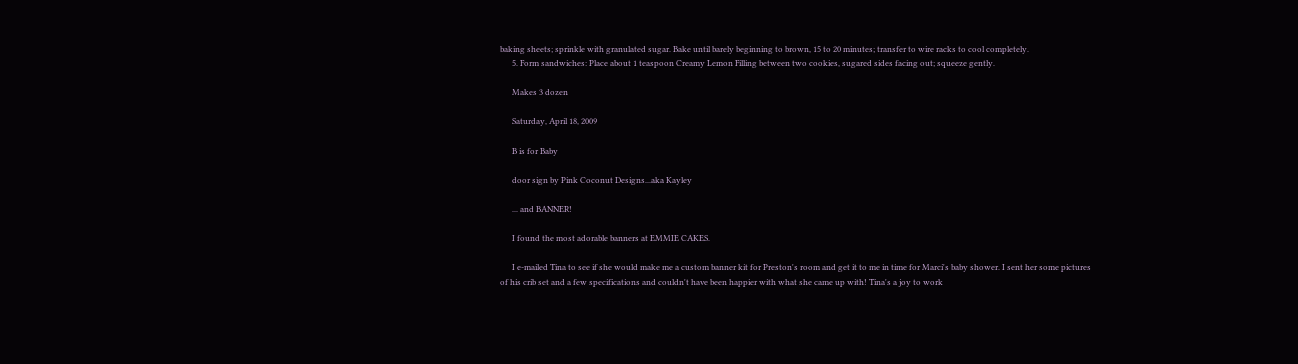baking sheets; sprinkle with granulated sugar. Bake until barely beginning to brown, 15 to 20 minutes; transfer to wire racks to cool completely.
      5. Form sandwiches: Place about 1 teaspoon Creamy Lemon Filling between two cookies, sugared sides facing out; squeeze gently.

      Makes 3 dozen

      Saturday, April 18, 2009

      B is for Baby

      door sign by Pink Coconut Designs...aka Kayley

      ... and BANNER!

      I found the most adorable banners at EMMIE CAKES.

      I e-mailed Tina to see if she would make me a custom banner kit for Preston's room and get it to me in time for Marci's baby shower. I sent her some pictures of his crib set and a few specifications and couldn't have been happier with what she came up with! Tina's a joy to work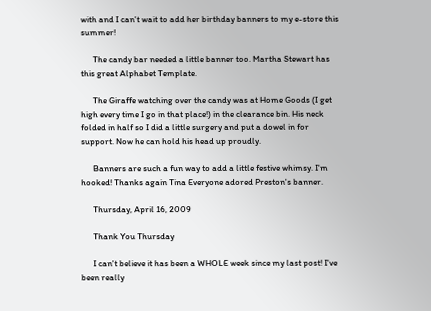with and I can't wait to add her birthday banners to my e-store this summer!

      The candy bar needed a little banner too. Martha Stewart has this great Alphabet Template.

      The Giraffe watching over the candy was at Home Goods (I get high every time I go in that place!) in the clearance bin. His neck folded in half so I did a little surgery and put a dowel in for support. Now he can hold his head up proudly.

      Banners are such a fun way to add a little festive whimsy. I'm hooked! Thanks again Tina Everyone adored Preston's banner.

      Thursday, April 16, 2009

      Thank You Thursday

      I can't believe it has been a WHOLE week since my last post! I've been really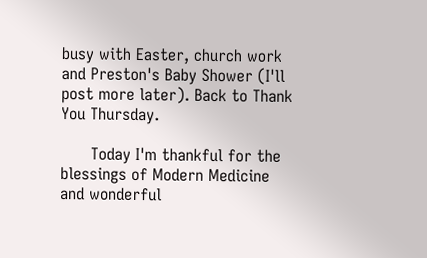busy with Easter, church work and Preston's Baby Shower (I'll post more later). Back to Thank You Thursday.

      Today I'm thankful for the blessings of Modern Medicine and wonderful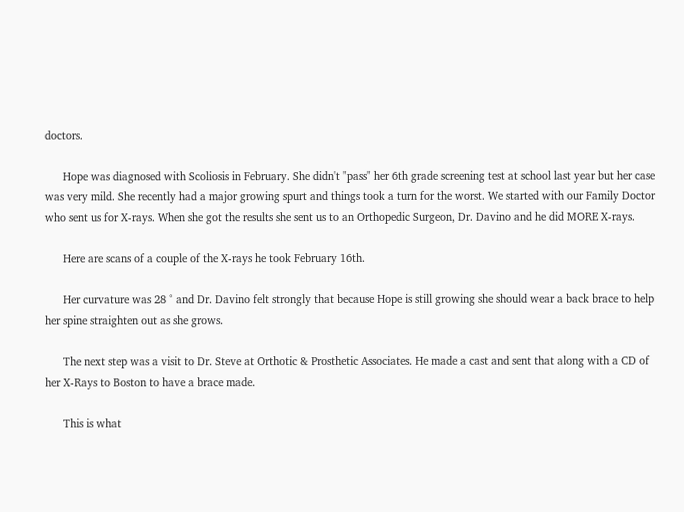doctors.

      Hope was diagnosed with Scoliosis in February. She didn't "pass" her 6th grade screening test at school last year but her case was very mild. She recently had a major growing spurt and things took a turn for the worst. We started with our Family Doctor who sent us for X-rays. When she got the results she sent us to an Orthopedic Surgeon, Dr. Davino and he did MORE X-rays.

      Here are scans of a couple of the X-rays he took February 16th.

      Her curvature was 28 ° and Dr. Davino felt strongly that because Hope is still growing she should wear a back brace to help her spine straighten out as she grows.

      The next step was a visit to Dr. Steve at Orthotic & Prosthetic Associates. He made a cast and sent that along with a CD of her X-Rays to Boston to have a brace made.

      This is what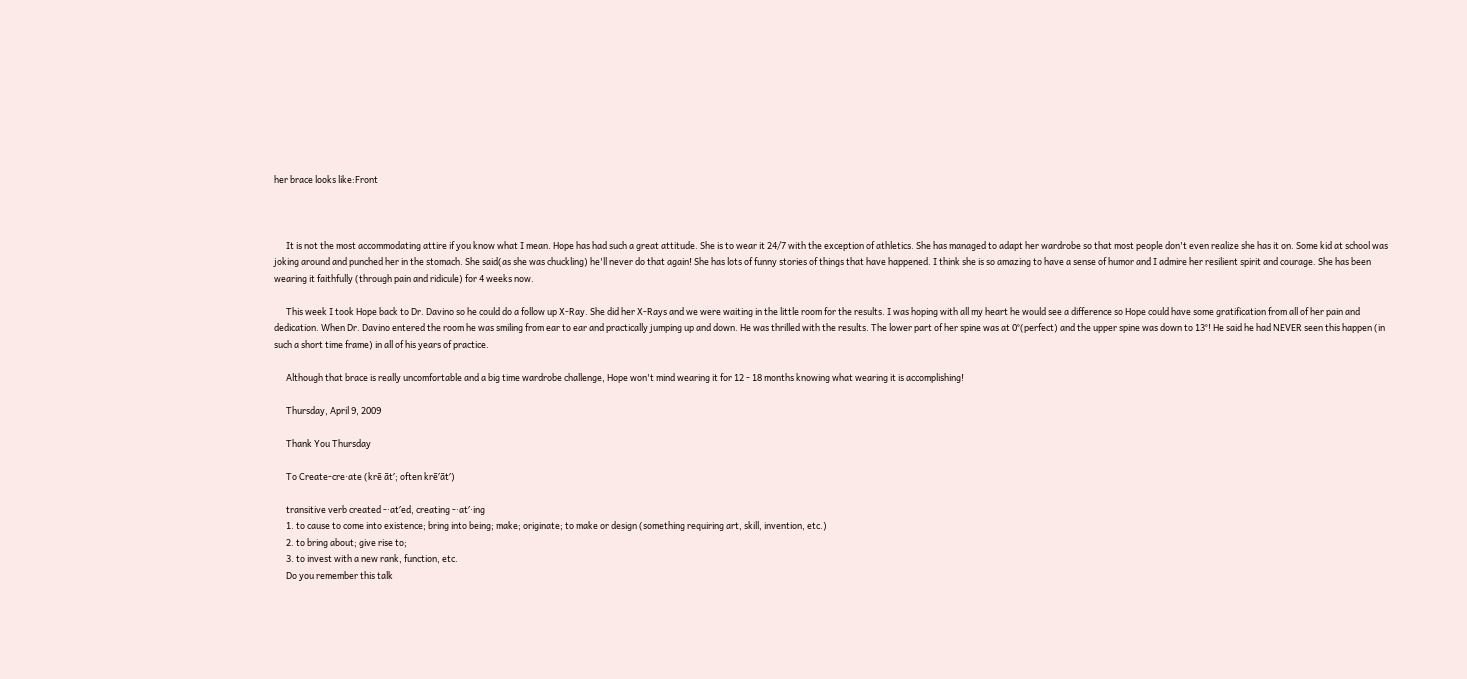her brace looks like:Front



      It is not the most accommodating attire if you know what I mean. Hope has had such a great attitude. She is to wear it 24/7 with the exception of athletics. She has managed to adapt her wardrobe so that most people don't even realize she has it on. Some kid at school was joking around and punched her in the stomach. She said(as she was chuckling) he'll never do that again! She has lots of funny stories of things that have happened. I think she is so amazing to have a sense of humor and I admire her resilient spirit and courage. She has been wearing it faithfully (through pain and ridicule) for 4 weeks now.

      This week I took Hope back to Dr. Davino so he could do a follow up X-Ray. She did her X-Rays and we were waiting in the little room for the results. I was hoping with all my heart he would see a difference so Hope could have some gratification from all of her pain and dedication. When Dr. Davino entered the room he was smiling from ear to ear and practically jumping up and down. He was thrilled with the results. The lower part of her spine was at 0°(perfect) and the upper spine was down to 13°! He said he had NEVER seen this happen (in such a short time frame) in all of his years of practice.

      Although that brace is really uncomfortable and a big time wardrobe challenge, Hope won't mind wearing it for 12 - 18 months knowing what wearing it is accomplishing!

      Thursday, April 9, 2009

      Thank You Thursday

      To Create-cre·ate (krē āt′; often krē′āt′)

      transitive verb created -·at′ed, creating -·at′·ing
      1. to cause to come into existence; bring into being; make; originate; to make or design (something requiring art, skill, invention, etc.)
      2. to bring about; give rise to;
      3. to invest with a new rank, function, etc.
      Do you remember this talk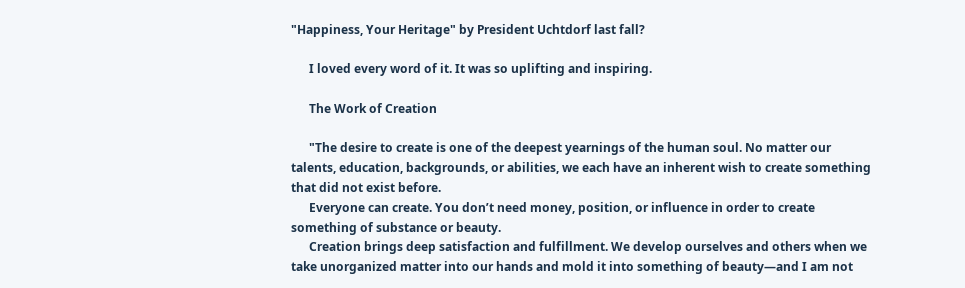"Happiness, Your Heritage" by President Uchtdorf last fall?

      I loved every word of it. It was so uplifting and inspiring.

      The Work of Creation

      "The desire to create is one of the deepest yearnings of the human soul. No matter our talents, education, backgrounds, or abilities, we each have an inherent wish to create something that did not exist before.
      Everyone can create. You don’t need money, position, or influence in order to create something of substance or beauty.
      Creation brings deep satisfaction and fulfillment. We develop ourselves and others when we take unorganized matter into our hands and mold it into something of beauty—and I am not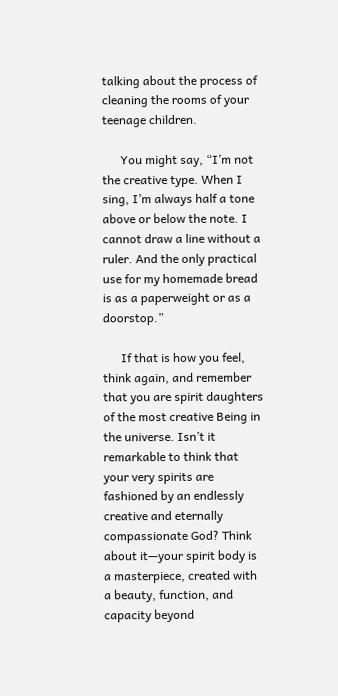talking about the process of cleaning the rooms of your teenage children.

      You might say, “I’m not the creative type. When I sing, I’m always half a tone above or below the note. I cannot draw a line without a ruler. And the only practical use for my homemade bread is as a paperweight or as a doorstop.”

      If that is how you feel, think again, and remember that you are spirit daughters of the most creative Being in the universe. Isn’t it remarkable to think that your very spirits are fashioned by an endlessly creative and eternally compassionate God? Think about it—your spirit body is a masterpiece, created with a beauty, function, and capacity beyond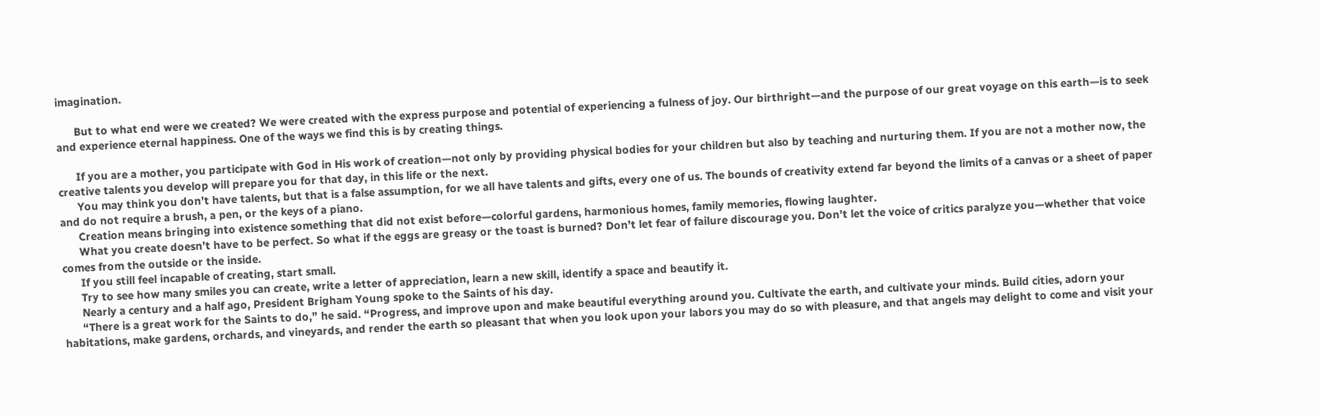imagination.

      But to what end were we created? We were created with the express purpose and potential of experiencing a fulness of joy. Our birthright—and the purpose of our great voyage on this earth—is to seek and experience eternal happiness. One of the ways we find this is by creating things.

      If you are a mother, you participate with God in His work of creation—not only by providing physical bodies for your children but also by teaching and nurturing them. If you are not a mother now, the creative talents you develop will prepare you for that day, in this life or the next.
      You may think you don’t have talents, but that is a false assumption, for we all have talents and gifts, every one of us. The bounds of creativity extend far beyond the limits of a canvas or a sheet of paper and do not require a brush, a pen, or the keys of a piano.
      Creation means bringing into existence something that did not exist before—colorful gardens, harmonious homes, family memories, flowing laughter.
      What you create doesn’t have to be perfect. So what if the eggs are greasy or the toast is burned? Don’t let fear of failure discourage you. Don’t let the voice of critics paralyze you—whether that voice comes from the outside or the inside.
      If you still feel incapable of creating, start small.
      Try to see how many smiles you can create, write a letter of appreciation, learn a new skill, identify a space and beautify it.
      Nearly a century and a half ago, President Brigham Young spoke to the Saints of his day.
      “There is a great work for the Saints to do,” he said. “Progress, and improve upon and make beautiful everything around you. Cultivate the earth, and cultivate your minds. Build cities, adorn your habitations, make gardens, orchards, and vineyards, and render the earth so pleasant that when you look upon your labors you may do so with pleasure, and that angels may delight to come and visit your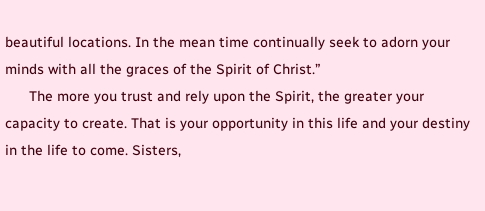beautiful locations. In the mean time continually seek to adorn your minds with all the graces of the Spirit of Christ.”
      The more you trust and rely upon the Spirit, the greater your capacity to create. That is your opportunity in this life and your destiny in the life to come. Sisters,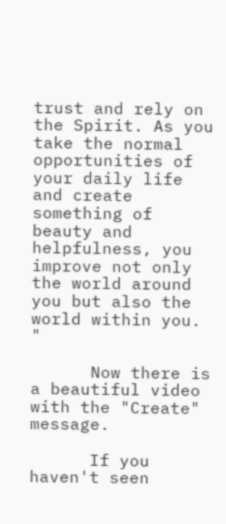trust and rely on the Spirit. As you take the normal opportunities of your daily life and create something of beauty and helpfulness, you improve not only the world around you but also the world within you. "

      Now there is a beautiful video with the "Create" message.

      If you haven't seen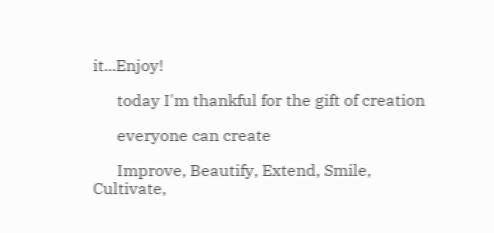it...Enjoy!

      today I'm thankful for the gift of creation

      everyone can create

      Improve, Beautify, Extend, Smile, Cultivate,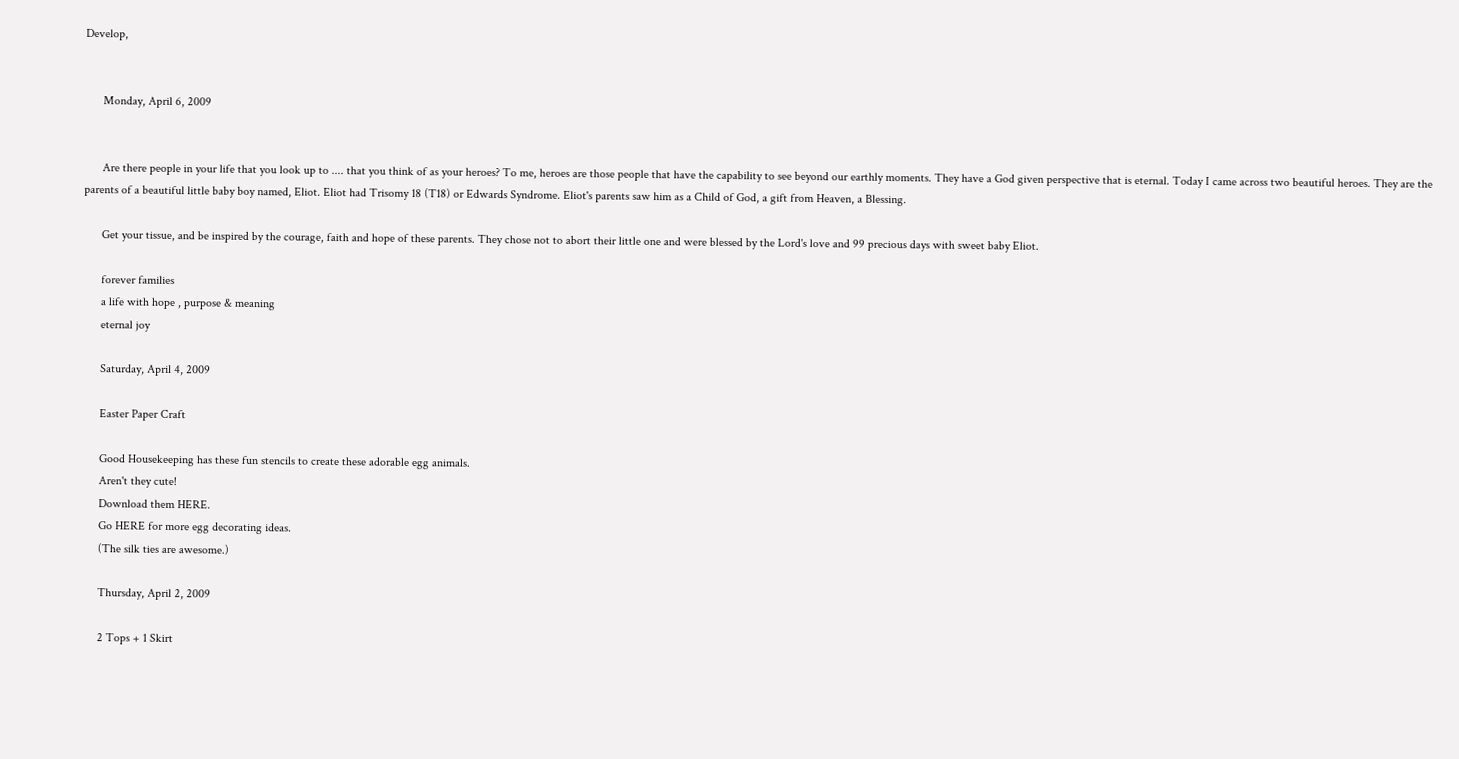Develop,


      Monday, April 6, 2009


      Are there people in your life that you look up to .... that you think of as your heroes? To me, heroes are those people that have the capability to see beyond our earthly moments. They have a God given perspective that is eternal. Today I came across two beautiful heroes. They are the parents of a beautiful little baby boy named, Eliot. Eliot had Trisomy 18 (T18) or Edwards Syndrome. Eliot's parents saw him as a Child of God, a gift from Heaven, a Blessing.

      Get your tissue, and be inspired by the courage, faith and hope of these parents. They chose not to abort their little one and were blessed by the Lord's love and 99 precious days with sweet baby Eliot.

      forever families
      a life with hope , purpose & meaning
      eternal joy

      Saturday, April 4, 2009

      Easter Paper Craft

      Good Housekeeping has these fun stencils to create these adorable egg animals.
      Aren't they cute!
      Download them HERE.
      Go HERE for more egg decorating ideas.
      (The silk ties are awesome.)

      Thursday, April 2, 2009

      2 Tops + 1 Skirt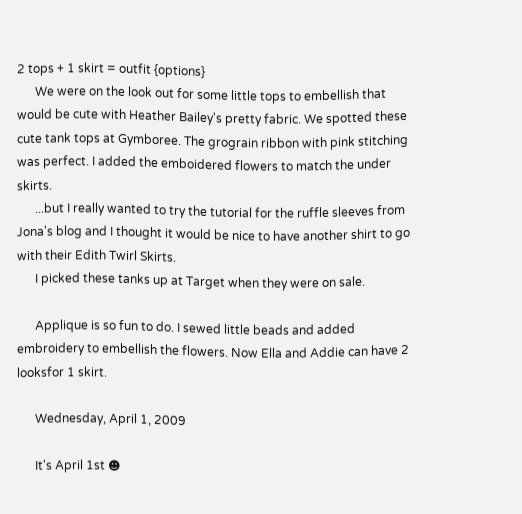2 tops + 1 skirt = outfit {options}
      We were on the look out for some little tops to embellish that would be cute with Heather Bailey's pretty fabric. We spotted these cute tank tops at Gymboree. The grograin ribbon with pink stitching was perfect. I added the emboidered flowers to match the under skirts.
      ...but I really wanted to try the tutorial for the ruffle sleeves from Jona's blog and I thought it would be nice to have another shirt to go with their Edith Twirl Skirts.
      I picked these tanks up at Target when they were on sale.

      Applique is so fun to do. I sewed little beads and added embroidery to embellish the flowers. Now Ella and Addie can have 2 looksfor 1 skirt.

      Wednesday, April 1, 2009

      It's April 1st ☻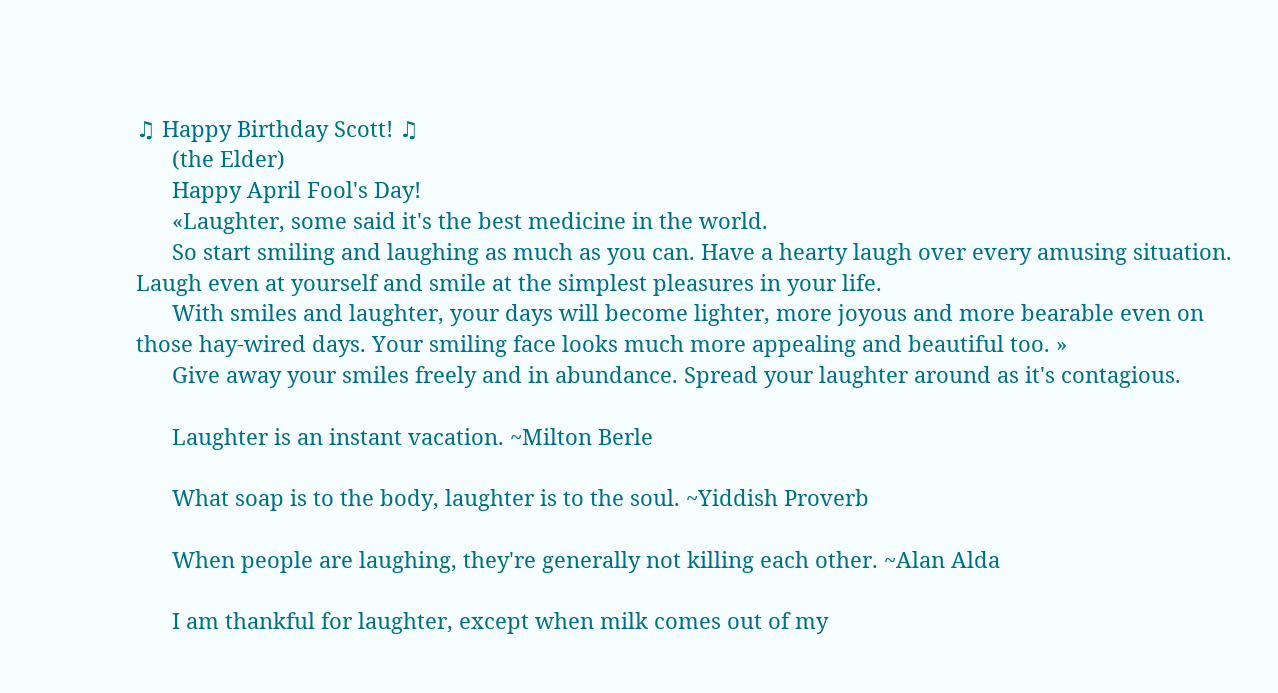♫ Happy Birthday Scott! ♫
      (the Elder)
      Happy April Fool's Day!
      «Laughter, some said it's the best medicine in the world.
      So start smiling and laughing as much as you can. Have a hearty laugh over every amusing situation. Laugh even at yourself and smile at the simplest pleasures in your life.
      With smiles and laughter, your days will become lighter, more joyous and more bearable even on those hay-wired days. Your smiling face looks much more appealing and beautiful too. »
      Give away your smiles freely and in abundance. Spread your laughter around as it's contagious.

      Laughter is an instant vacation. ~Milton Berle

      What soap is to the body, laughter is to the soul. ~Yiddish Proverb

      When people are laughing, they're generally not killing each other. ~Alan Alda

      I am thankful for laughter, except when milk comes out of my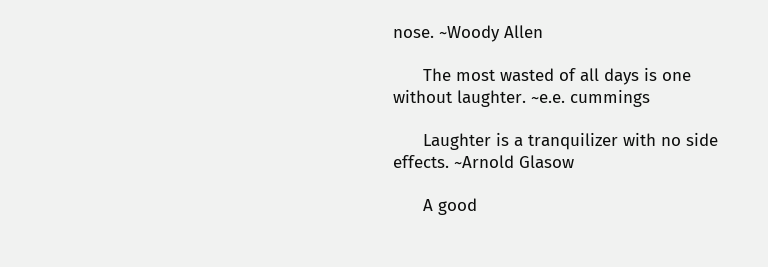nose. ~Woody Allen

      The most wasted of all days is one without laughter. ~e.e. cummings

      Laughter is a tranquilizer with no side effects. ~Arnold Glasow

      A good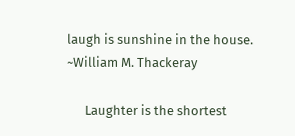laugh is sunshine in the house. ~William M. Thackeray

      Laughter is the shortest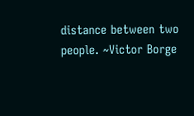distance between two people. ~Victor Borge